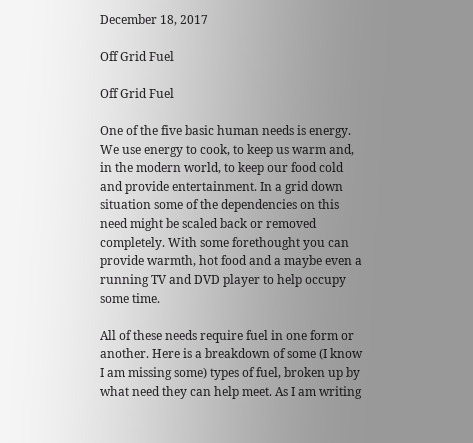December 18, 2017

Off Grid Fuel

Off Grid Fuel

One of the five basic human needs is energy. We use energy to cook, to keep us warm and, in the modern world, to keep our food cold and provide entertainment. In a grid down situation some of the dependencies on this need might be scaled back or removed completely. With some forethought you can provide warmth, hot food and a maybe even a running TV and DVD player to help occupy some time.

All of these needs require fuel in one form or another. Here is a breakdown of some (I know I am missing some) types of fuel, broken up by what need they can help meet. As I am writing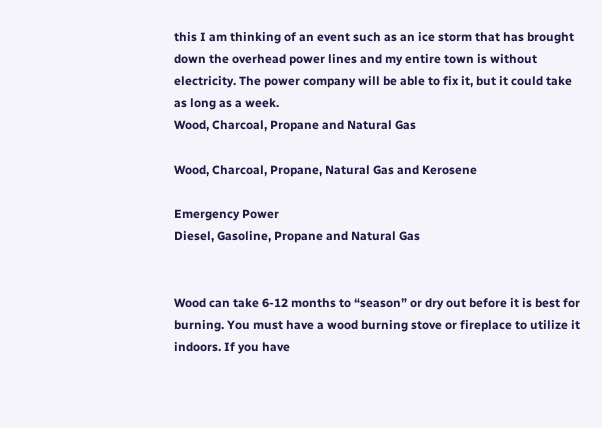this I am thinking of an event such as an ice storm that has brought down the overhead power lines and my entire town is without electricity. The power company will be able to fix it, but it could take as long as a week.
Wood, Charcoal, Propane and Natural Gas

Wood, Charcoal, Propane, Natural Gas and Kerosene

Emergency Power
Diesel, Gasoline, Propane and Natural Gas


Wood can take 6-12 months to “season” or dry out before it is best for burning. You must have a wood burning stove or fireplace to utilize it indoors. If you have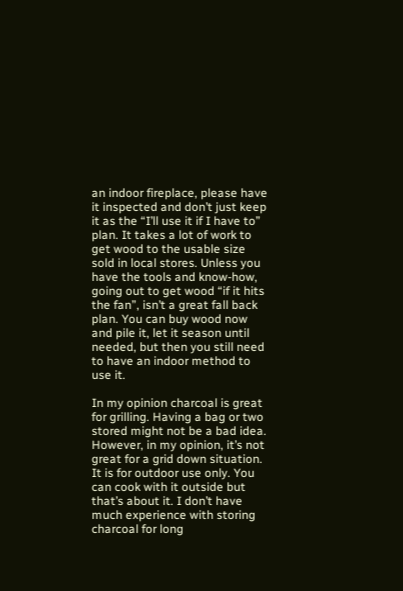an indoor fireplace, please have it inspected and don’t just keep it as the “I’ll use it if I have to” plan. It takes a lot of work to get wood to the usable size sold in local stores. Unless you have the tools and know-how, going out to get wood “if it hits the fan”, isn’t a great fall back plan. You can buy wood now and pile it, let it season until needed, but then you still need to have an indoor method to use it.

In my opinion charcoal is great for grilling. Having a bag or two stored might not be a bad idea. However, in my opinion, it’s not great for a grid down situation. It is for outdoor use only. You can cook with it outside but that’s about it. I don’t have much experience with storing charcoal for long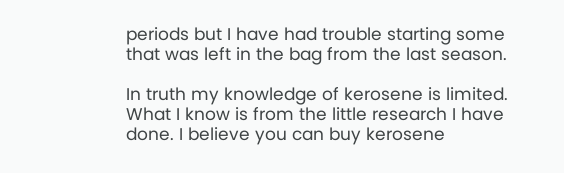periods but I have had trouble starting some that was left in the bag from the last season.

In truth my knowledge of kerosene is limited. What I know is from the little research I have done. I believe you can buy kerosene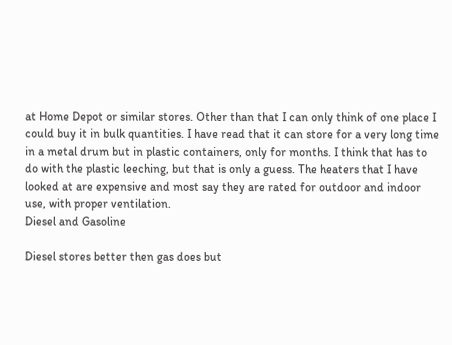at Home Depot or similar stores. Other than that I can only think of one place I could buy it in bulk quantities. I have read that it can store for a very long time in a metal drum but in plastic containers, only for months. I think that has to do with the plastic leeching, but that is only a guess. The heaters that I have looked at are expensive and most say they are rated for outdoor and indoor use, with proper ventilation.
Diesel and Gasoline

Diesel stores better then gas does but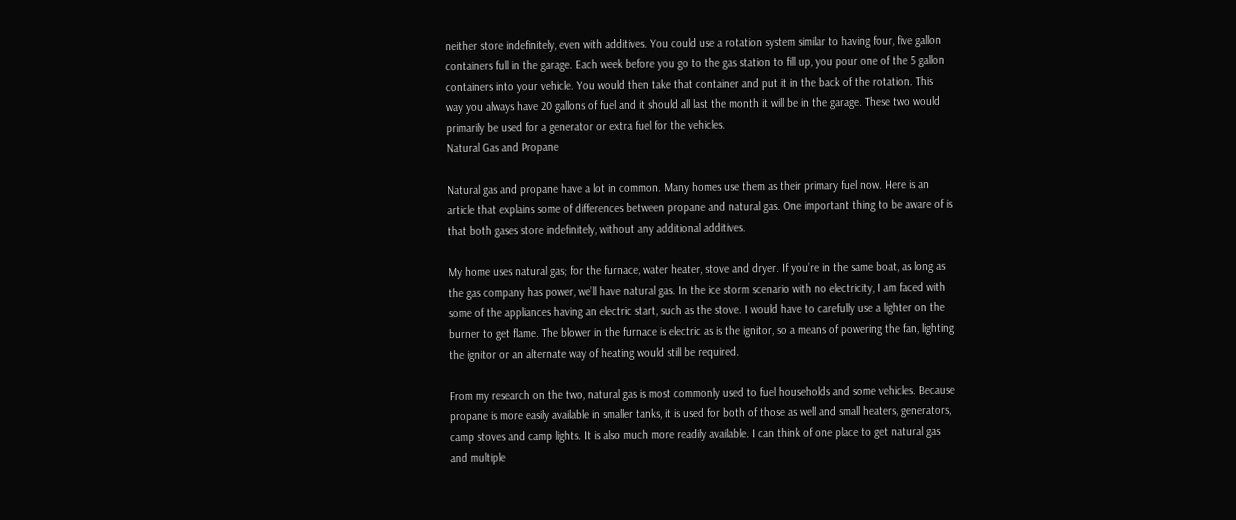neither store indefinitely, even with additives. You could use a rotation system similar to having four, five gallon containers full in the garage. Each week before you go to the gas station to fill up, you pour one of the 5 gallon containers into your vehicle. You would then take that container and put it in the back of the rotation. This way you always have 20 gallons of fuel and it should all last the month it will be in the garage. These two would primarily be used for a generator or extra fuel for the vehicles.
Natural Gas and Propane

Natural gas and propane have a lot in common. Many homes use them as their primary fuel now. Here is an article that explains some of differences between propane and natural gas. One important thing to be aware of is that both gases store indefinitely, without any additional additives.

My home uses natural gas; for the furnace, water heater, stove and dryer. If you’re in the same boat, as long as the gas company has power, we’ll have natural gas. In the ice storm scenario with no electricity, I am faced with some of the appliances having an electric start, such as the stove. I would have to carefully use a lighter on the burner to get flame. The blower in the furnace is electric as is the ignitor, so a means of powering the fan, lighting the ignitor or an alternate way of heating would still be required.

From my research on the two, natural gas is most commonly used to fuel households and some vehicles. Because propane is more easily available in smaller tanks, it is used for both of those as well and small heaters, generators, camp stoves and camp lights. It is also much more readily available. I can think of one place to get natural gas and multiple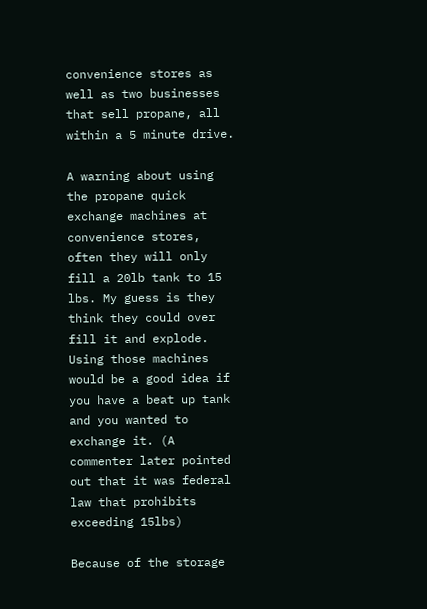convenience stores as well as two businesses that sell propane, all within a 5 minute drive.

A warning about using the propane quick exchange machines at convenience stores, often they will only fill a 20lb tank to 15 lbs. My guess is they think they could over fill it and explode. Using those machines would be a good idea if you have a beat up tank and you wanted to exchange it. (A commenter later pointed out that it was federal law that prohibits exceeding 15lbs)

Because of the storage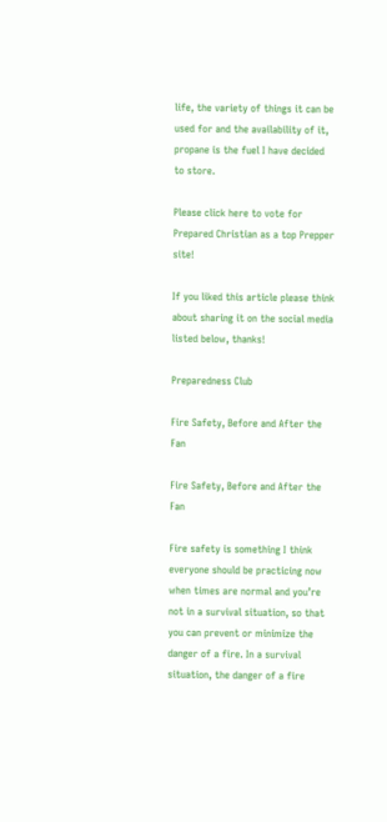life, the variety of things it can be used for and the availability of it, propane is the fuel I have decided to store.

Please click here to vote for Prepared Christian as a top Prepper site!

If you liked this article please think about sharing it on the social media listed below, thanks!

Preparedness Club

Fire Safety, Before and After the Fan

Fire Safety, Before and After the Fan

Fire safety is something I think everyone should be practicing now when times are normal and you’re not in a survival situation, so that you can prevent or minimize the danger of a fire. In a survival situation, the danger of a fire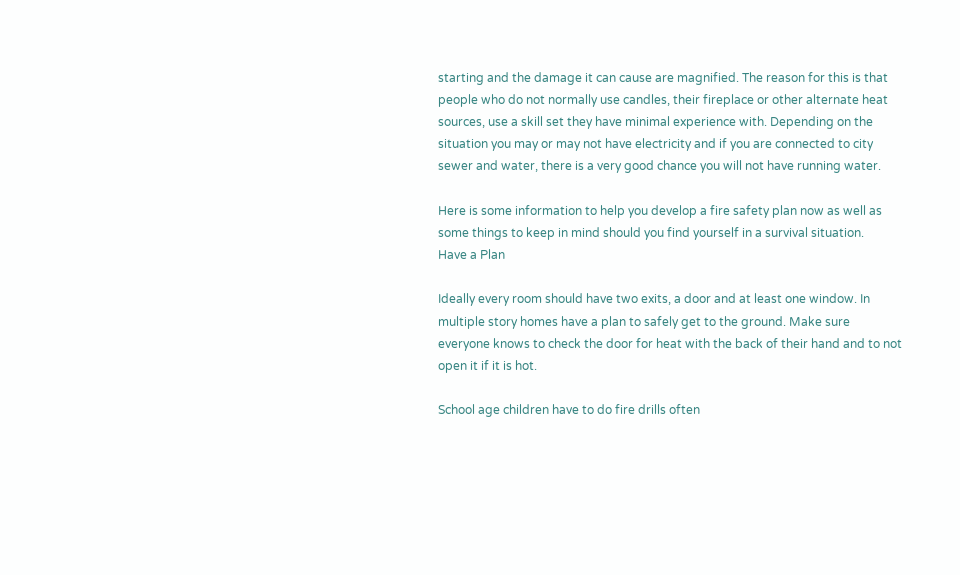starting and the damage it can cause are magnified. The reason for this is that people who do not normally use candles, their fireplace or other alternate heat sources, use a skill set they have minimal experience with. Depending on the situation you may or may not have electricity and if you are connected to city sewer and water, there is a very good chance you will not have running water.

Here is some information to help you develop a fire safety plan now as well as some things to keep in mind should you find yourself in a survival situation.
Have a Plan

Ideally every room should have two exits, a door and at least one window. In multiple story homes have a plan to safely get to the ground. Make sure everyone knows to check the door for heat with the back of their hand and to not open it if it is hot.

School age children have to do fire drills often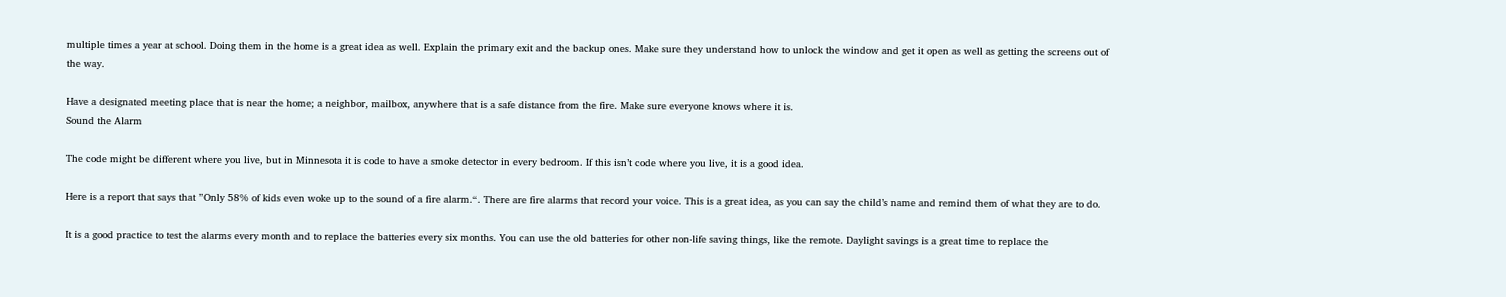multiple times a year at school. Doing them in the home is a great idea as well. Explain the primary exit and the backup ones. Make sure they understand how to unlock the window and get it open as well as getting the screens out of the way.

Have a designated meeting place that is near the home; a neighbor, mailbox, anywhere that is a safe distance from the fire. Make sure everyone knows where it is.
Sound the Alarm

The code might be different where you live, but in Minnesota it is code to have a smoke detector in every bedroom. If this isn’t code where you live, it is a good idea.

Here is a report that says that ”Only 58% of kids even woke up to the sound of a fire alarm.“. There are fire alarms that record your voice. This is a great idea, as you can say the child’s name and remind them of what they are to do.

It is a good practice to test the alarms every month and to replace the batteries every six months. You can use the old batteries for other non-life saving things, like the remote. Daylight savings is a great time to replace the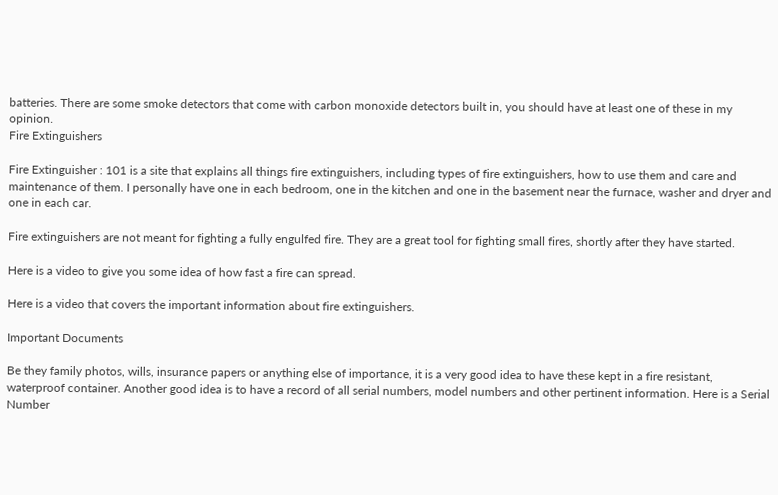batteries. There are some smoke detectors that come with carbon monoxide detectors built in, you should have at least one of these in my opinion.
Fire Extinguishers

Fire Extinguisher : 101 is a site that explains all things fire extinguishers, including types of fire extinguishers, how to use them and care and maintenance of them. I personally have one in each bedroom, one in the kitchen and one in the basement near the furnace, washer and dryer and one in each car.

Fire extinguishers are not meant for fighting a fully engulfed fire. They are a great tool for fighting small fires, shortly after they have started.

Here is a video to give you some idea of how fast a fire can spread.

Here is a video that covers the important information about fire extinguishers.

Important Documents

Be they family photos, wills, insurance papers or anything else of importance, it is a very good idea to have these kept in a fire resistant, waterproof container. Another good idea is to have a record of all serial numbers, model numbers and other pertinent information. Here is a Serial Number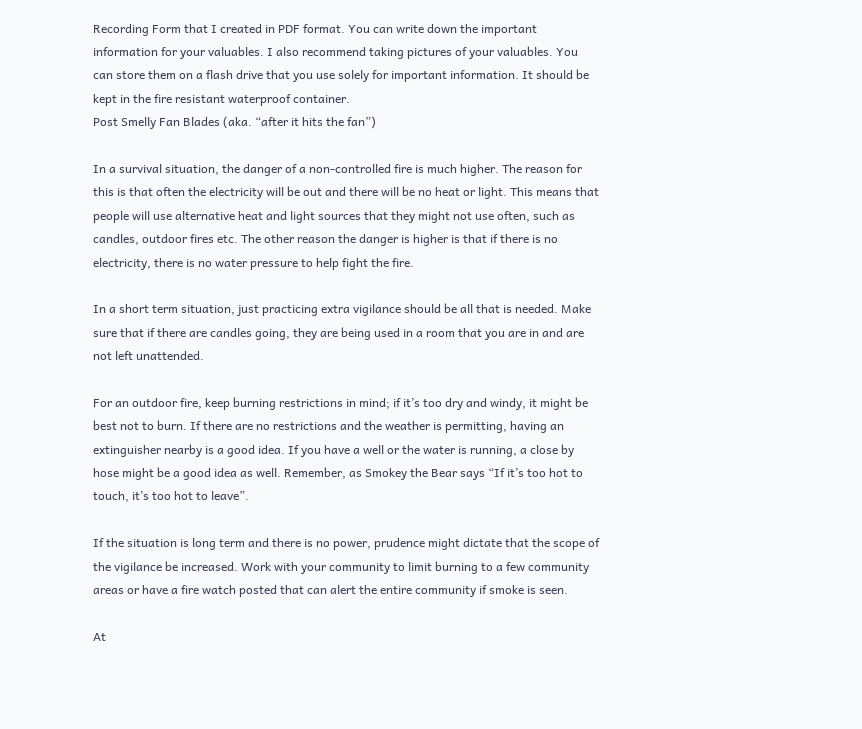Recording Form that I created in PDF format. You can write down the important information for your valuables. I also recommend taking pictures of your valuables. You can store them on a flash drive that you use solely for important information. It should be kept in the fire resistant waterproof container.
Post Smelly Fan Blades (aka. “after it hits the fan”)

In a survival situation, the danger of a non-controlled fire is much higher. The reason for this is that often the electricity will be out and there will be no heat or light. This means that people will use alternative heat and light sources that they might not use often, such as candles, outdoor fires etc. The other reason the danger is higher is that if there is no electricity, there is no water pressure to help fight the fire.

In a short term situation, just practicing extra vigilance should be all that is needed. Make sure that if there are candles going, they are being used in a room that you are in and are not left unattended.

For an outdoor fire, keep burning restrictions in mind; if it’s too dry and windy, it might be best not to burn. If there are no restrictions and the weather is permitting, having an extinguisher nearby is a good idea. If you have a well or the water is running, a close by hose might be a good idea as well. Remember, as Smokey the Bear says “If it’s too hot to touch, it’s too hot to leave”.

If the situation is long term and there is no power, prudence might dictate that the scope of the vigilance be increased. Work with your community to limit burning to a few community areas or have a fire watch posted that can alert the entire community if smoke is seen.

At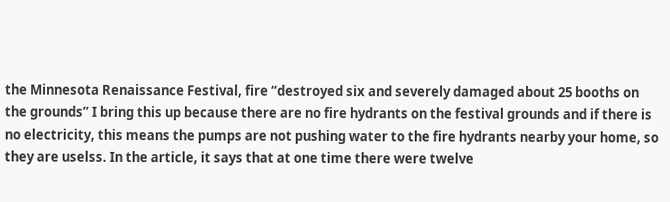the Minnesota Renaissance Festival, fire “destroyed six and severely damaged about 25 booths on the grounds” I bring this up because there are no fire hydrants on the festival grounds and if there is no electricity, this means the pumps are not pushing water to the fire hydrants nearby your home, so they are uselss. In the article, it says that at one time there were twelve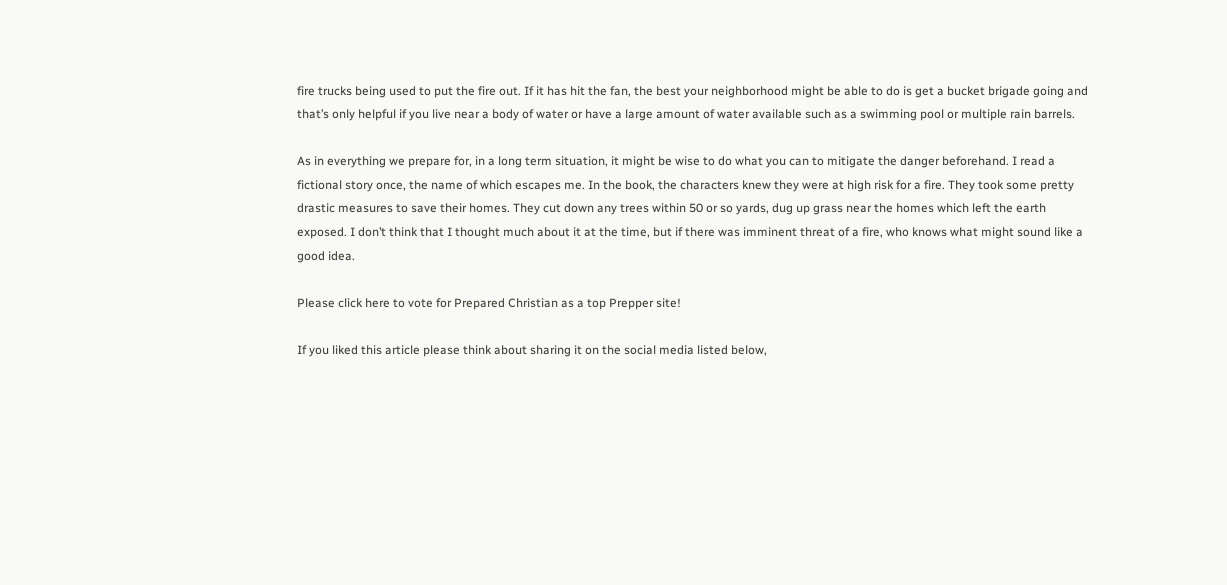fire trucks being used to put the fire out. If it has hit the fan, the best your neighborhood might be able to do is get a bucket brigade going and that’s only helpful if you live near a body of water or have a large amount of water available such as a swimming pool or multiple rain barrels.

As in everything we prepare for, in a long term situation, it might be wise to do what you can to mitigate the danger beforehand. I read a fictional story once, the name of which escapes me. In the book, the characters knew they were at high risk for a fire. They took some pretty drastic measures to save their homes. They cut down any trees within 50 or so yards, dug up grass near the homes which left the earth exposed. I don’t think that I thought much about it at the time, but if there was imminent threat of a fire, who knows what might sound like a good idea.

Please click here to vote for Prepared Christian as a top Prepper site!

If you liked this article please think about sharing it on the social media listed below,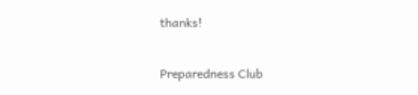thanks!

Preparedness Club